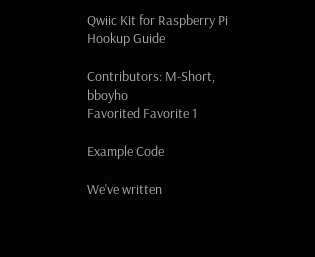Qwiic Kit for Raspberry Pi Hookup Guide

Contributors: M-Short, bboyho
Favorited Favorite 1

Example Code

We've written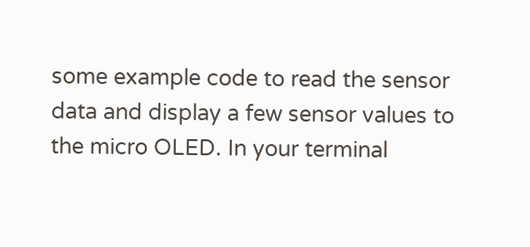some example code to read the sensor data and display a few sensor values to the micro OLED. In your terminal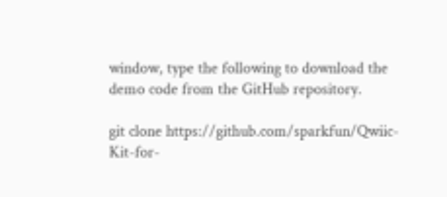window, type the following to download the demo code from the GitHub repository.

git clone https://github.com/sparkfun/Qwiic-Kit-for-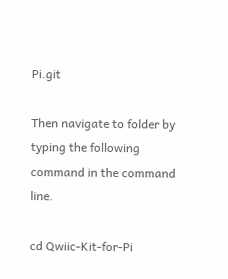Pi.git

Then navigate to folder by typing the following command in the command line.

cd Qwiic-Kit-for-Pi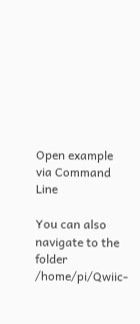Open example via Command Line

You can also navigate to the folder /home/pi/Qwiic-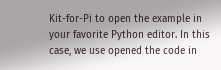Kit-for-Pi to open the example in your favorite Python editor. In this case, we use opened the code in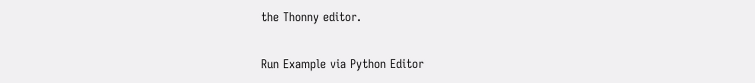the Thonny editor.

Run Example via Python Editor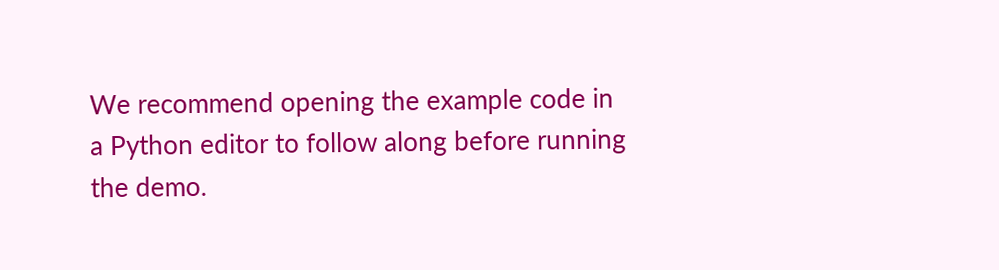We recommend opening the example code in a Python editor to follow along before running the demo.